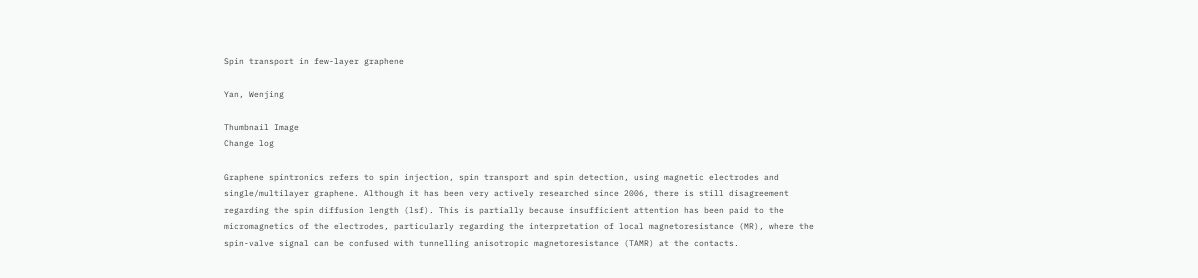Spin transport in few-layer graphene

Yan, Wenjing

Thumbnail Image
Change log

Graphene spintronics refers to spin injection, spin transport and spin detection, using magnetic electrodes and single/multilayer graphene. Although it has been very actively researched since 2006, there is still disagreement regarding the spin diffusion length (lsf). This is partially because insufficient attention has been paid to the micromagnetics of the electrodes, particularly regarding the interpretation of local magnetoresistance (MR), where the spin-valve signal can be confused with tunnelling anisotropic magnetoresistance (TAMR) at the contacts.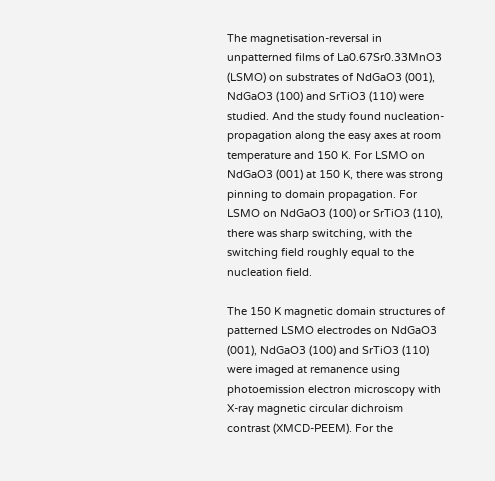The magnetisation-reversal in unpatterned films of La0.67Sr0.33MnO3 (LSMO) on substrates of NdGaO3 (001), NdGaO3 (100) and SrTiO3 (110) were studied. And the study found nucleation-propagation along the easy axes at room temperature and 150 K. For LSMO on NdGaO3 (001) at 150 K, there was strong pinning to domain propagation. For LSMO on NdGaO3 (100) or SrTiO3 (110), there was sharp switching, with the switching field roughly equal to the nucleation field.

The 150 K magnetic domain structures of patterned LSMO electrodes on NdGaO3 (001), NdGaO3 (100) and SrTiO3 (110) were imaged at remanence using photoemission electron microscopy with X-ray magnetic circular dichroism contrast (XMCD-PEEM). For the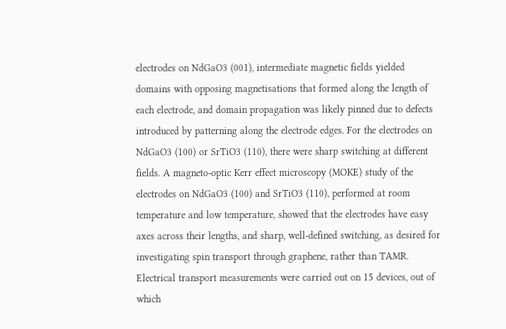electrodes on NdGaO3 (001), intermediate magnetic fields yielded domains with opposing magnetisations that formed along the length of each electrode, and domain propagation was likely pinned due to defects introduced by patterning along the electrode edges. For the electrodes on NdGaO3 (100) or SrTiO3 (110), there were sharp switching at different fields. A magneto-optic Kerr effect microscopy (MOKE) study of the electrodes on NdGaO3 (100) and SrTiO3 (110), performed at room temperature and low temperature, showed that the electrodes have easy axes across their lengths, and sharp, well-defined switching, as desired for investigating spin transport through graphene, rather than TAMR. Electrical transport measurements were carried out on 15 devices, out of which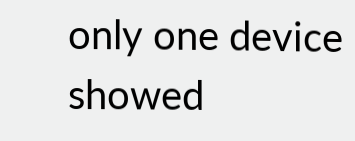only one device showed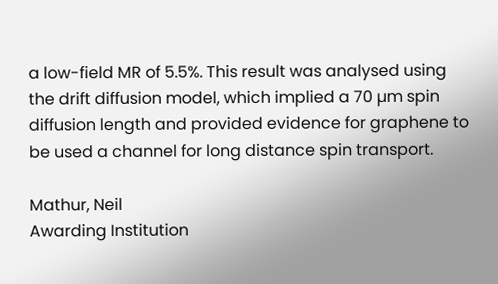a low-field MR of 5.5%. This result was analysed using the drift diffusion model, which implied a 70 µm spin diffusion length and provided evidence for graphene to be used a channel for long distance spin transport.

Mathur, Neil
Awarding Institution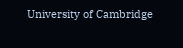University of Cambridge